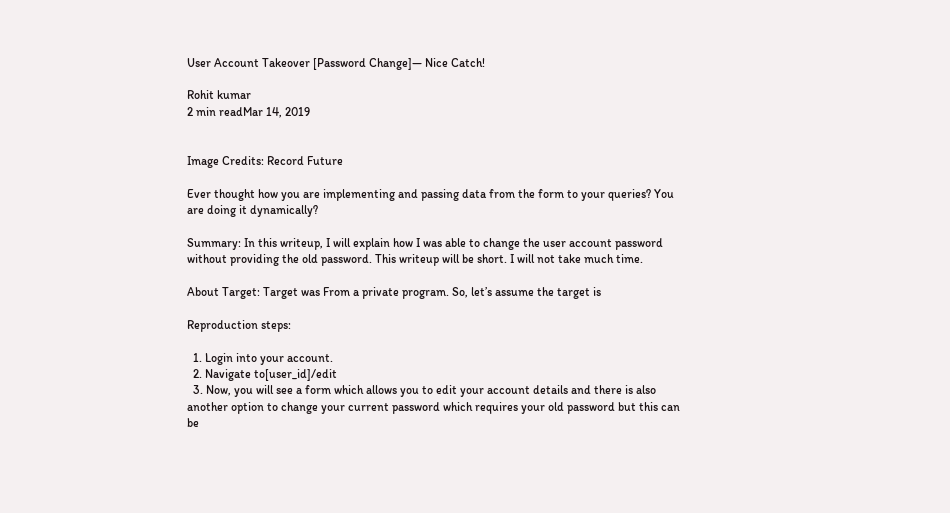User Account Takeover [Password Change]— Nice Catch!

Rohit kumar
2 min readMar 14, 2019


Image Credits: Record Future

Ever thought how you are implementing and passing data from the form to your queries? You are doing it dynamically?

Summary: In this writeup, I will explain how I was able to change the user account password without providing the old password. This writeup will be short. I will not take much time.

About Target: Target was From a private program. So, let’s assume the target is

Reproduction steps:

  1. Login into your account.
  2. Navigate to[user_id]/edit
  3. Now, you will see a form which allows you to edit your account details and there is also another option to change your current password which requires your old password but this can be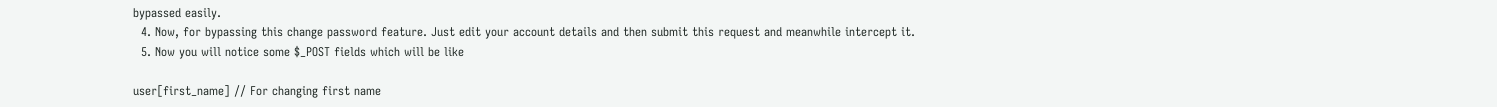bypassed easily.
  4. Now, for bypassing this change password feature. Just edit your account details and then submit this request and meanwhile intercept it.
  5. Now you will notice some $_POST fields which will be like

user[first_name] // For changing first name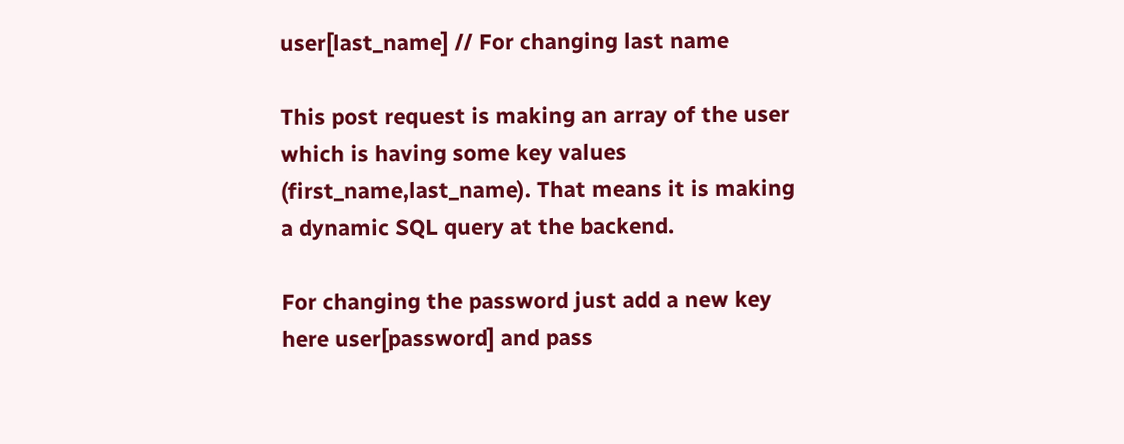user[last_name] // For changing last name

This post request is making an array of the user which is having some key values (first_name,last_name). That means it is making a dynamic SQL query at the backend.

For changing the password just add a new key here user[password] and pass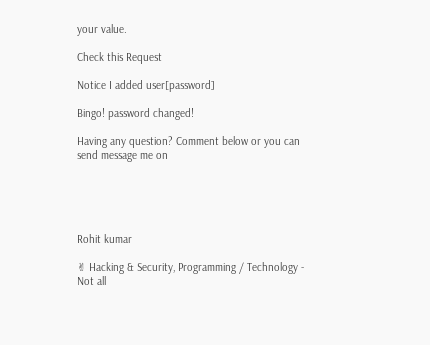your value.

Check this Request

Notice I added user[password]

Bingo! password changed!

Having any question? Comment below or you can send message me on





Rohit kumar

✌ Hacking & Security, Programming / Technology - Not all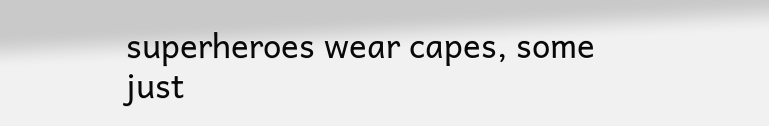superheroes wear capes, some just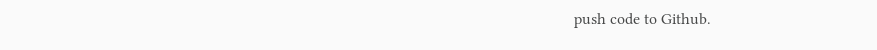push code to Github.